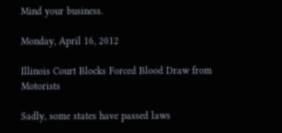Mind your business.

Monday, April 16, 2012

Illinois Court Blocks Forced Blood Draw from Motorists

Sadly, some states have passed laws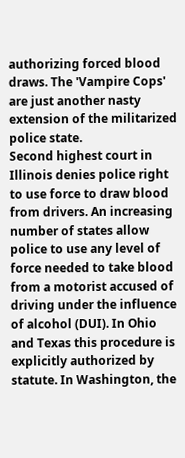authorizing forced blood draws. The 'Vampire Cops' are just another nasty extension of the militarized police state.
Second highest court in Illinois denies police right to use force to draw blood from drivers. An increasing number of states allow police to use any level of force needed to take blood from a motorist accused of driving under the influence of alcohol (DUI). In Ohio and Texas this procedure is explicitly authorized by statute. In Washington, the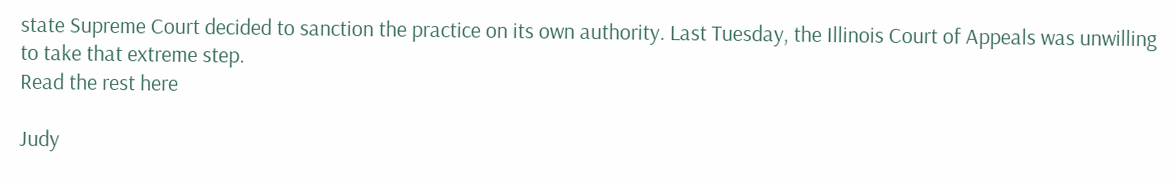state Supreme Court decided to sanction the practice on its own authority. Last Tuesday, the Illinois Court of Appeals was unwilling to take that extreme step.
Read the rest here

Judy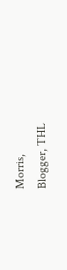Morris,
Blogger, THL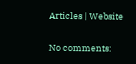Articles | Website

No comments: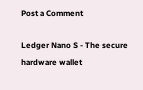Post a Comment

Ledger Nano S - The secure hardware wallet